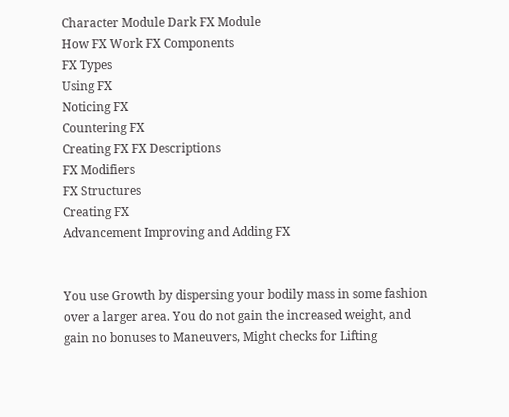Character Module Dark FX Module
How FX Work FX Components
FX Types
Using FX
Noticing FX
Countering FX
Creating FX FX Descriptions
FX Modifiers
FX Structures
Creating FX
Advancement Improving and Adding FX


You use Growth by dispersing your bodily mass in some fashion over a larger area. You do not gain the increased weight, and gain no bonuses to Maneuvers, Might checks for Lifting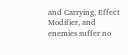and Carrying, Effect Modifier, and enemies suffer no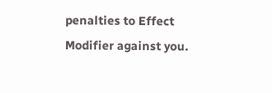penalties to Effect Modifier against you.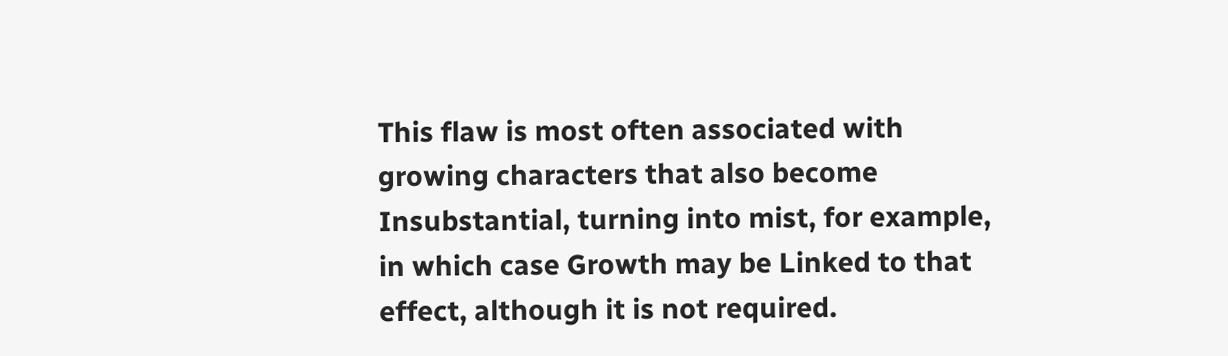This flaw is most often associated with growing characters that also become Insubstantial, turning into mist, for example, in which case Growth may be Linked to that effect, although it is not required.